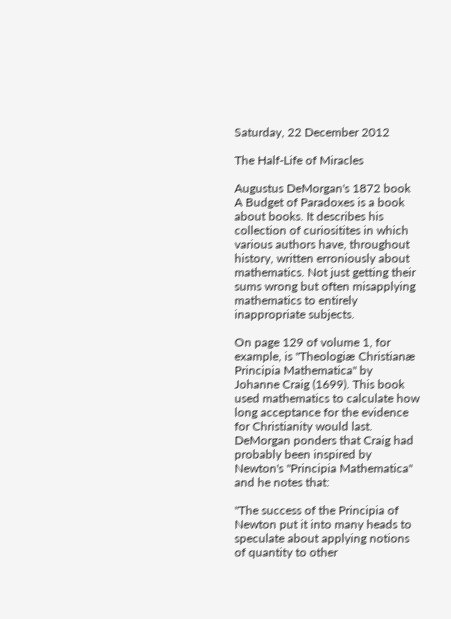Saturday, 22 December 2012

The Half-Life of Miracles

Augustus DeMorgan's 1872 book A Budget of Paradoxes is a book about books. It describes his collection of curiositites in which various authors have, throughout history, written erroniously about mathematics. Not just getting their sums wrong but often misapplying mathematics to entirely inappropriate subjects.

On page 129 of volume 1, for example, is "Theologiæ Christianæ Principia Mathematica" by Johanne Craig (1699). This book used mathematics to calculate how long acceptance for the evidence for Christianity would last. DeMorgan ponders that Craig had probably been inspired by Newton's "Principia Mathematica" and he notes that:

"The success of the Principia of Newton put it into many heads to speculate about applying notions of quantity to other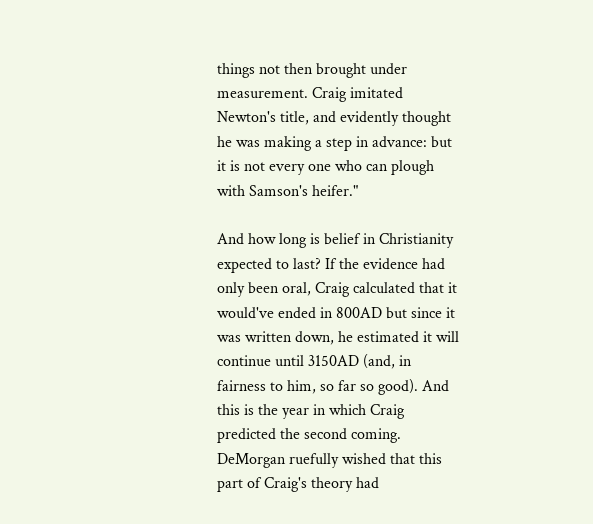things not then brought under measurement. Craig imitated Newton's title, and evidently thought he was making a step in advance: but it is not every one who can plough with Samson's heifer."

And how long is belief in Christianity expected to last? If the evidence had only been oral, Craig calculated that it would've ended in 800AD but since it was written down, he estimated it will continue until 3150AD (and, in fairness to him, so far so good). And this is the year in which Craig predicted the second coming. DeMorgan ruefully wished that this part of Craig's theory had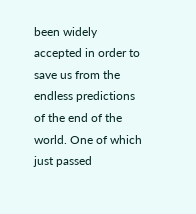been widely accepted in order to save us from the endless predictions of the end of the world. One of which just passed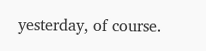yesterday, of course.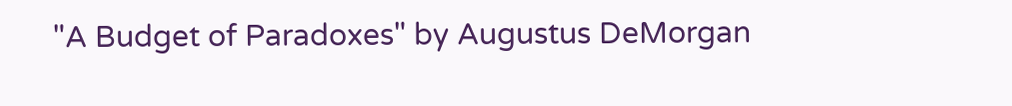"A Budget of Paradoxes" by Augustus DeMorgan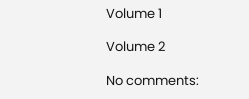Volume 1

Volume 2

No comments: